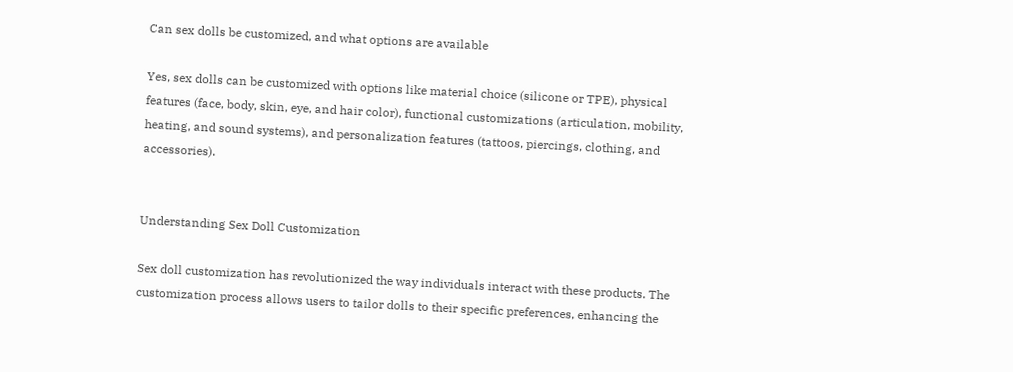Can sex dolls be customized, and what options are available

Yes, sex dolls can be customized with options like material choice (silicone or TPE), physical features (face, body, skin, eye, and hair color), functional customizations (articulation, mobility, heating, and sound systems), and personalization features (tattoos, piercings, clothing, and accessories).


Understanding Sex Doll Customization

Sex doll customization has revolutionized the way individuals interact with these products. The customization process allows users to tailor dolls to their specific preferences, enhancing the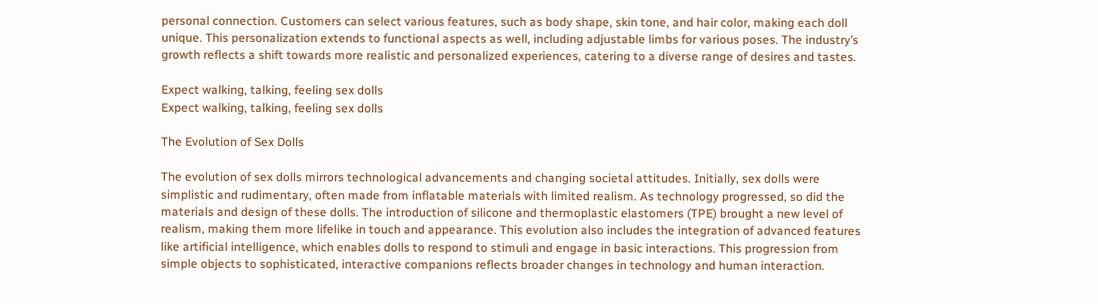personal connection. Customers can select various features, such as body shape, skin tone, and hair color, making each doll unique. This personalization extends to functional aspects as well, including adjustable limbs for various poses. The industry’s growth reflects a shift towards more realistic and personalized experiences, catering to a diverse range of desires and tastes.

Expect walking, talking, feeling sex dolls
Expect walking, talking, feeling sex dolls

The Evolution of Sex Dolls

The evolution of sex dolls mirrors technological advancements and changing societal attitudes. Initially, sex dolls were simplistic and rudimentary, often made from inflatable materials with limited realism. As technology progressed, so did the materials and design of these dolls. The introduction of silicone and thermoplastic elastomers (TPE) brought a new level of realism, making them more lifelike in touch and appearance. This evolution also includes the integration of advanced features like artificial intelligence, which enables dolls to respond to stimuli and engage in basic interactions. This progression from simple objects to sophisticated, interactive companions reflects broader changes in technology and human interaction.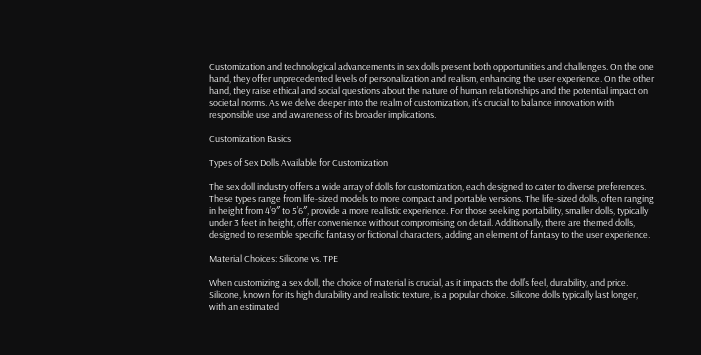Customization and technological advancements in sex dolls present both opportunities and challenges. On the one hand, they offer unprecedented levels of personalization and realism, enhancing the user experience. On the other hand, they raise ethical and social questions about the nature of human relationships and the potential impact on societal norms. As we delve deeper into the realm of customization, it’s crucial to balance innovation with responsible use and awareness of its broader implications.

Customization Basics

Types of Sex Dolls Available for Customization

The sex doll industry offers a wide array of dolls for customization, each designed to cater to diverse preferences. These types range from life-sized models to more compact and portable versions. The life-sized dolls, often ranging in height from 4’9″ to 5’6″, provide a more realistic experience. For those seeking portability, smaller dolls, typically under 3 feet in height, offer convenience without compromising on detail. Additionally, there are themed dolls, designed to resemble specific fantasy or fictional characters, adding an element of fantasy to the user experience.

Material Choices: Silicone vs. TPE

When customizing a sex doll, the choice of material is crucial, as it impacts the doll’s feel, durability, and price. Silicone, known for its high durability and realistic texture, is a popular choice. Silicone dolls typically last longer, with an estimated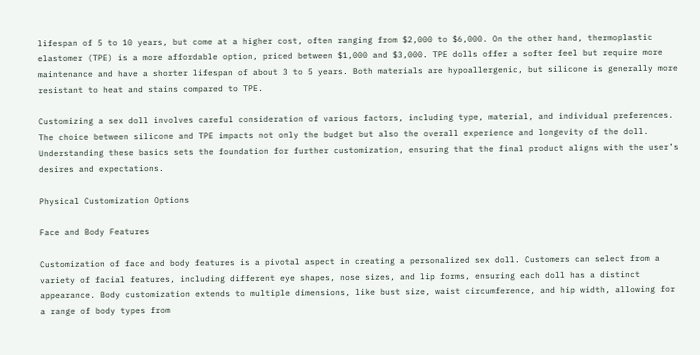lifespan of 5 to 10 years, but come at a higher cost, often ranging from $2,000 to $6,000. On the other hand, thermoplastic elastomer (TPE) is a more affordable option, priced between $1,000 and $3,000. TPE dolls offer a softer feel but require more maintenance and have a shorter lifespan of about 3 to 5 years. Both materials are hypoallergenic, but silicone is generally more resistant to heat and stains compared to TPE.

Customizing a sex doll involves careful consideration of various factors, including type, material, and individual preferences. The choice between silicone and TPE impacts not only the budget but also the overall experience and longevity of the doll. Understanding these basics sets the foundation for further customization, ensuring that the final product aligns with the user’s desires and expectations.

Physical Customization Options

Face and Body Features

Customization of face and body features is a pivotal aspect in creating a personalized sex doll. Customers can select from a variety of facial features, including different eye shapes, nose sizes, and lip forms, ensuring each doll has a distinct appearance. Body customization extends to multiple dimensions, like bust size, waist circumference, and hip width, allowing for a range of body types from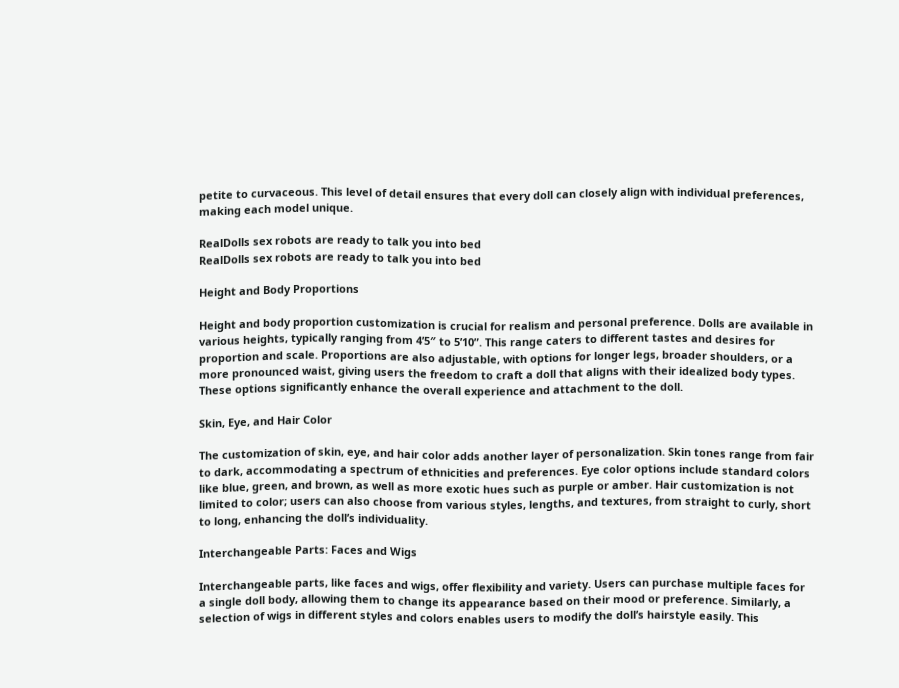petite to curvaceous. This level of detail ensures that every doll can closely align with individual preferences, making each model unique.

RealDolls sex robots are ready to talk you into bed
RealDolls sex robots are ready to talk you into bed

Height and Body Proportions

Height and body proportion customization is crucial for realism and personal preference. Dolls are available in various heights, typically ranging from 4’5″ to 5’10”. This range caters to different tastes and desires for proportion and scale. Proportions are also adjustable, with options for longer legs, broader shoulders, or a more pronounced waist, giving users the freedom to craft a doll that aligns with their idealized body types. These options significantly enhance the overall experience and attachment to the doll.

Skin, Eye, and Hair Color

The customization of skin, eye, and hair color adds another layer of personalization. Skin tones range from fair to dark, accommodating a spectrum of ethnicities and preferences. Eye color options include standard colors like blue, green, and brown, as well as more exotic hues such as purple or amber. Hair customization is not limited to color; users can also choose from various styles, lengths, and textures, from straight to curly, short to long, enhancing the doll’s individuality.

Interchangeable Parts: Faces and Wigs

Interchangeable parts, like faces and wigs, offer flexibility and variety. Users can purchase multiple faces for a single doll body, allowing them to change its appearance based on their mood or preference. Similarly, a selection of wigs in different styles and colors enables users to modify the doll’s hairstyle easily. This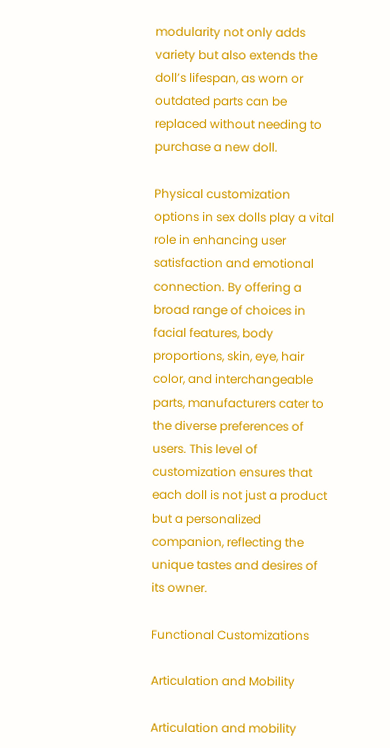modularity not only adds variety but also extends the doll’s lifespan, as worn or outdated parts can be replaced without needing to purchase a new doll.

Physical customization options in sex dolls play a vital role in enhancing user satisfaction and emotional connection. By offering a broad range of choices in facial features, body proportions, skin, eye, hair color, and interchangeable parts, manufacturers cater to the diverse preferences of users. This level of customization ensures that each doll is not just a product but a personalized companion, reflecting the unique tastes and desires of its owner.

Functional Customizations

Articulation and Mobility

Articulation and mobility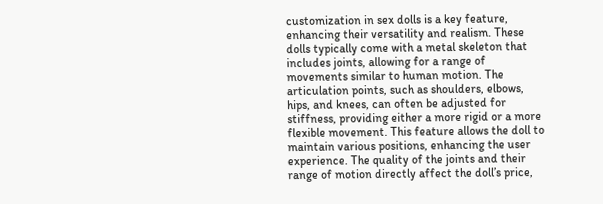customization in sex dolls is a key feature, enhancing their versatility and realism. These dolls typically come with a metal skeleton that includes joints, allowing for a range of movements similar to human motion. The articulation points, such as shoulders, elbows, hips, and knees, can often be adjusted for stiffness, providing either a more rigid or a more flexible movement. This feature allows the doll to maintain various positions, enhancing the user experience. The quality of the joints and their range of motion directly affect the doll’s price,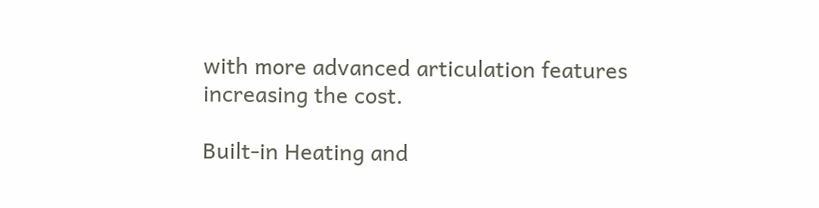with more advanced articulation features increasing the cost.

Built-in Heating and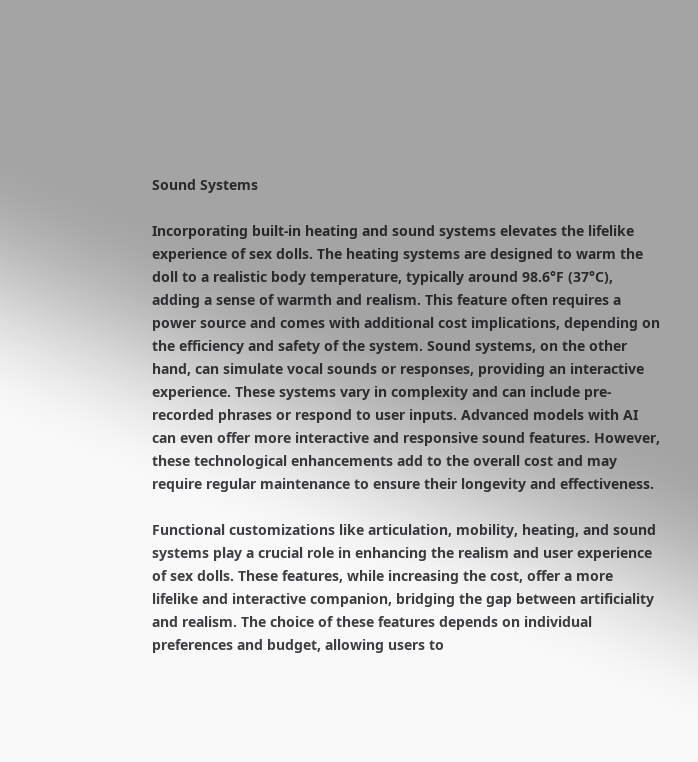Sound Systems

Incorporating built-in heating and sound systems elevates the lifelike experience of sex dolls. The heating systems are designed to warm the doll to a realistic body temperature, typically around 98.6°F (37°C), adding a sense of warmth and realism. This feature often requires a power source and comes with additional cost implications, depending on the efficiency and safety of the system. Sound systems, on the other hand, can simulate vocal sounds or responses, providing an interactive experience. These systems vary in complexity and can include pre-recorded phrases or respond to user inputs. Advanced models with AI can even offer more interactive and responsive sound features. However, these technological enhancements add to the overall cost and may require regular maintenance to ensure their longevity and effectiveness.

Functional customizations like articulation, mobility, heating, and sound systems play a crucial role in enhancing the realism and user experience of sex dolls. These features, while increasing the cost, offer a more lifelike and interactive companion, bridging the gap between artificiality and realism. The choice of these features depends on individual preferences and budget, allowing users to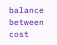balance between cost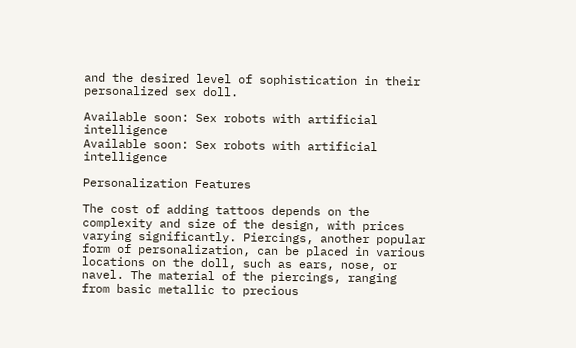and the desired level of sophistication in their personalized sex doll.

Available soon: Sex robots with artificial intelligence
Available soon: Sex robots with artificial intelligence

Personalization Features

The cost of adding tattoos depends on the complexity and size of the design, with prices varying significantly. Piercings, another popular form of personalization, can be placed in various locations on the doll, such as ears, nose, or navel. The material of the piercings, ranging from basic metallic to precious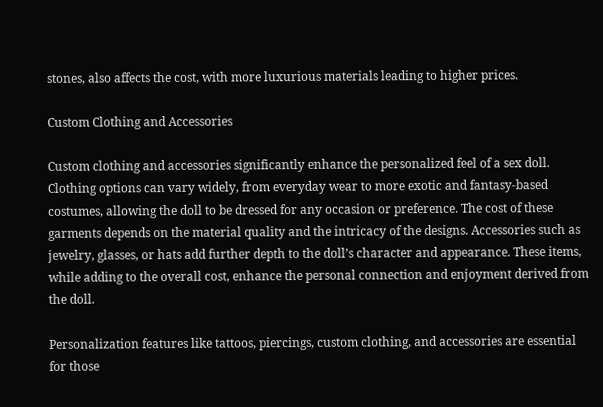stones, also affects the cost, with more luxurious materials leading to higher prices.

Custom Clothing and Accessories

Custom clothing and accessories significantly enhance the personalized feel of a sex doll. Clothing options can vary widely, from everyday wear to more exotic and fantasy-based costumes, allowing the doll to be dressed for any occasion or preference. The cost of these garments depends on the material quality and the intricacy of the designs. Accessories such as jewelry, glasses, or hats add further depth to the doll’s character and appearance. These items, while adding to the overall cost, enhance the personal connection and enjoyment derived from the doll.

Personalization features like tattoos, piercings, custom clothing, and accessories are essential for those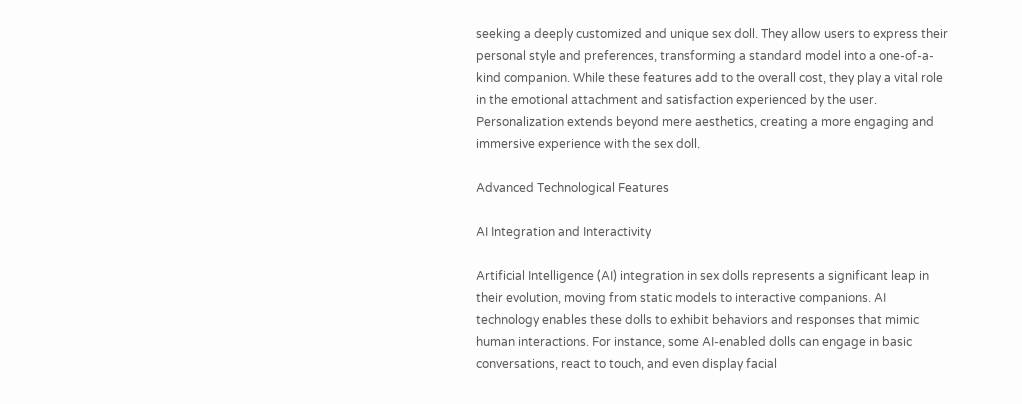seeking a deeply customized and unique sex doll. They allow users to express their personal style and preferences, transforming a standard model into a one-of-a-kind companion. While these features add to the overall cost, they play a vital role in the emotional attachment and satisfaction experienced by the user. Personalization extends beyond mere aesthetics, creating a more engaging and immersive experience with the sex doll.

Advanced Technological Features

AI Integration and Interactivity

Artificial Intelligence (AI) integration in sex dolls represents a significant leap in their evolution, moving from static models to interactive companions. AI technology enables these dolls to exhibit behaviors and responses that mimic human interactions. For instance, some AI-enabled dolls can engage in basic conversations, react to touch, and even display facial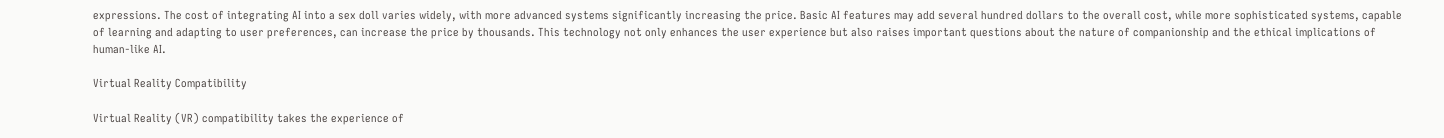expressions. The cost of integrating AI into a sex doll varies widely, with more advanced systems significantly increasing the price. Basic AI features may add several hundred dollars to the overall cost, while more sophisticated systems, capable of learning and adapting to user preferences, can increase the price by thousands. This technology not only enhances the user experience but also raises important questions about the nature of companionship and the ethical implications of human-like AI.

Virtual Reality Compatibility

Virtual Reality (VR) compatibility takes the experience of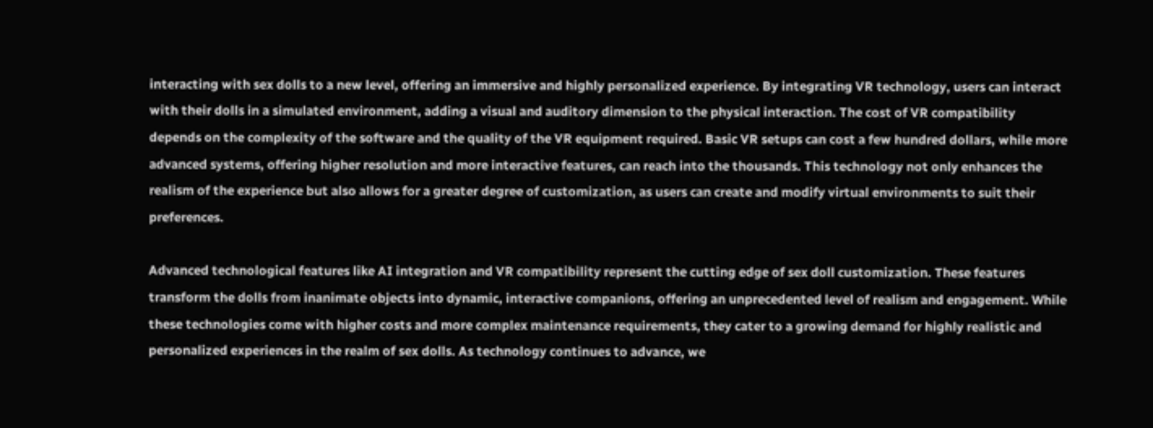interacting with sex dolls to a new level, offering an immersive and highly personalized experience. By integrating VR technology, users can interact with their dolls in a simulated environment, adding a visual and auditory dimension to the physical interaction. The cost of VR compatibility depends on the complexity of the software and the quality of the VR equipment required. Basic VR setups can cost a few hundred dollars, while more advanced systems, offering higher resolution and more interactive features, can reach into the thousands. This technology not only enhances the realism of the experience but also allows for a greater degree of customization, as users can create and modify virtual environments to suit their preferences.

Advanced technological features like AI integration and VR compatibility represent the cutting edge of sex doll customization. These features transform the dolls from inanimate objects into dynamic, interactive companions, offering an unprecedented level of realism and engagement. While these technologies come with higher costs and more complex maintenance requirements, they cater to a growing demand for highly realistic and personalized experiences in the realm of sex dolls. As technology continues to advance, we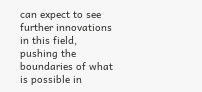can expect to see further innovations in this field, pushing the boundaries of what is possible in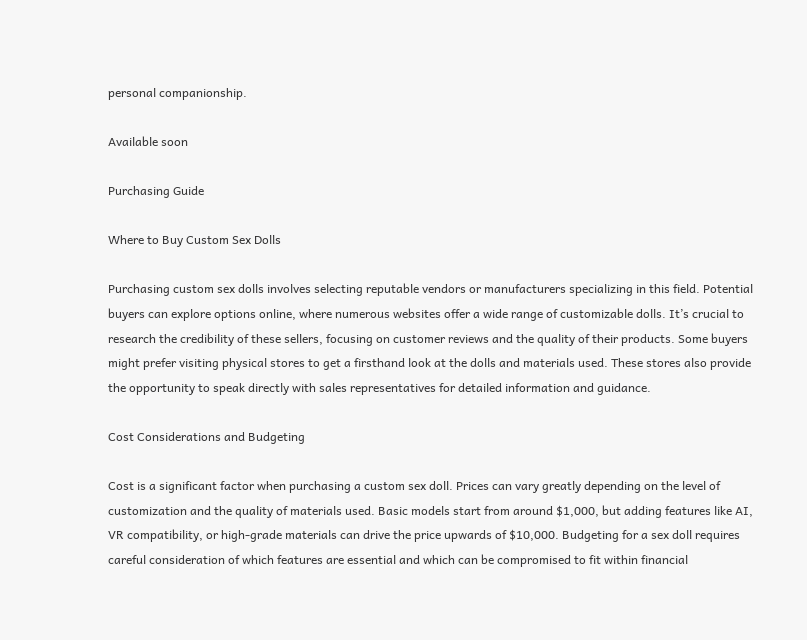personal companionship.

Available soon

Purchasing Guide

Where to Buy Custom Sex Dolls

Purchasing custom sex dolls involves selecting reputable vendors or manufacturers specializing in this field. Potential buyers can explore options online, where numerous websites offer a wide range of customizable dolls. It’s crucial to research the credibility of these sellers, focusing on customer reviews and the quality of their products. Some buyers might prefer visiting physical stores to get a firsthand look at the dolls and materials used. These stores also provide the opportunity to speak directly with sales representatives for detailed information and guidance.

Cost Considerations and Budgeting

Cost is a significant factor when purchasing a custom sex doll. Prices can vary greatly depending on the level of customization and the quality of materials used. Basic models start from around $1,000, but adding features like AI, VR compatibility, or high-grade materials can drive the price upwards of $10,000. Budgeting for a sex doll requires careful consideration of which features are essential and which can be compromised to fit within financial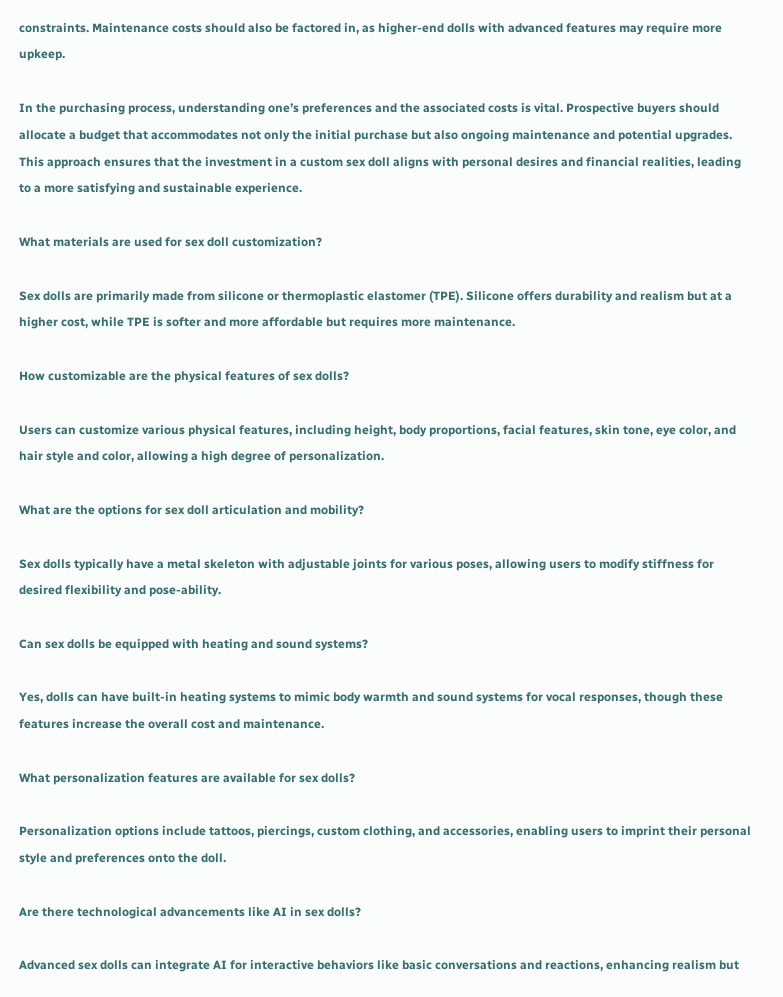constraints. Maintenance costs should also be factored in, as higher-end dolls with advanced features may require more upkeep.

In the purchasing process, understanding one’s preferences and the associated costs is vital. Prospective buyers should allocate a budget that accommodates not only the initial purchase but also ongoing maintenance and potential upgrades. This approach ensures that the investment in a custom sex doll aligns with personal desires and financial realities, leading to a more satisfying and sustainable experience.

What materials are used for sex doll customization?

Sex dolls are primarily made from silicone or thermoplastic elastomer (TPE). Silicone offers durability and realism but at a higher cost, while TPE is softer and more affordable but requires more maintenance.

How customizable are the physical features of sex dolls?

Users can customize various physical features, including height, body proportions, facial features, skin tone, eye color, and hair style and color, allowing a high degree of personalization.

What are the options for sex doll articulation and mobility?

Sex dolls typically have a metal skeleton with adjustable joints for various poses, allowing users to modify stiffness for desired flexibility and pose-ability.

Can sex dolls be equipped with heating and sound systems?

Yes, dolls can have built-in heating systems to mimic body warmth and sound systems for vocal responses, though these features increase the overall cost and maintenance.

What personalization features are available for sex dolls?

Personalization options include tattoos, piercings, custom clothing, and accessories, enabling users to imprint their personal style and preferences onto the doll.

Are there technological advancements like AI in sex dolls?

Advanced sex dolls can integrate AI for interactive behaviors like basic conversations and reactions, enhancing realism but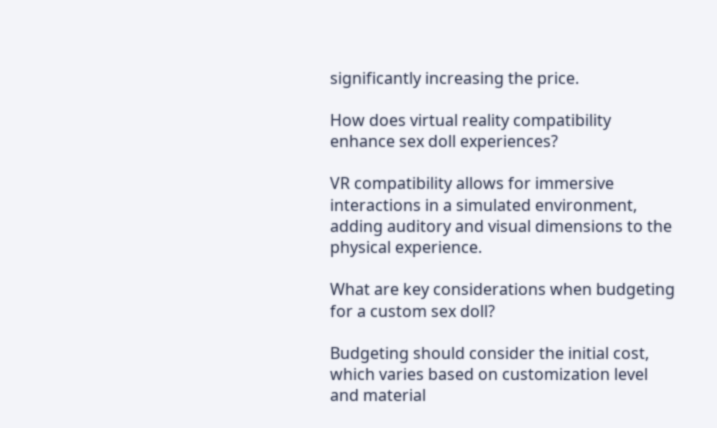significantly increasing the price.

How does virtual reality compatibility enhance sex doll experiences?

VR compatibility allows for immersive interactions in a simulated environment, adding auditory and visual dimensions to the physical experience.

What are key considerations when budgeting for a custom sex doll?

Budgeting should consider the initial cost, which varies based on customization level and material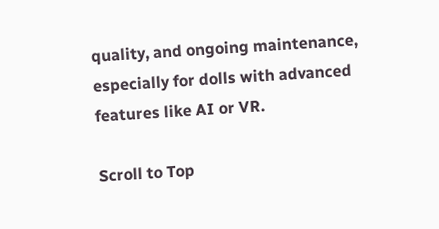quality, and ongoing maintenance, especially for dolls with advanced features like AI or VR.

Scroll to Top